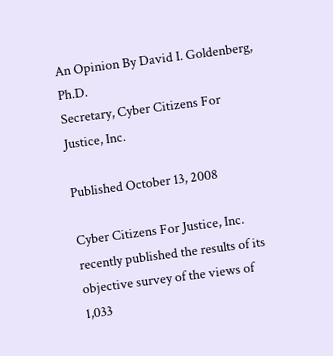An Opinion By David I. Goldenberg, Ph.D.
Secretary, Cyber Citizens For Justice, Inc.

Published October 13, 2008

Cyber Citizens For Justice, Inc. recently published the results of its objective survey of the views of 1,033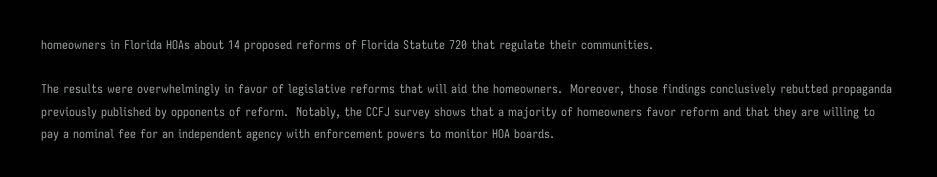homeowners in Florida HOAs about 14 proposed reforms of Florida Statute 720 that regulate their communities.

The results were overwhelmingly in favor of legislative reforms that will aid the homeowners.  Moreover, those findings conclusively rebutted propaganda previously published by opponents of reform.  Notably, the CCFJ survey shows that a majority of homeowners favor reform and that they are willing to pay a nominal fee for an independent agency with enforcement powers to monitor HOA boards.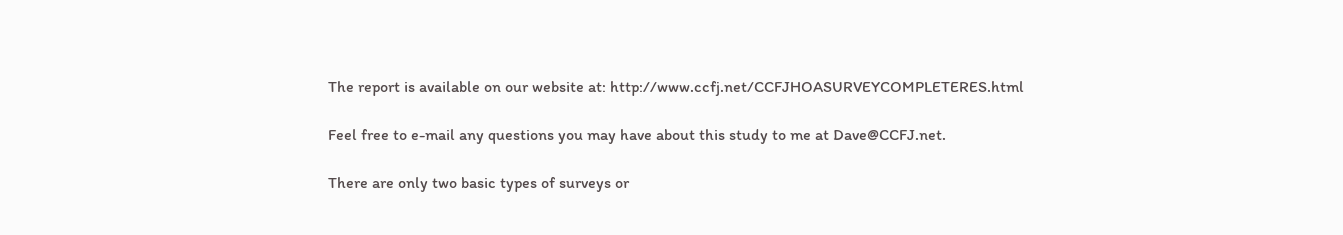The report is available on our website at: http://www.ccfj.net/CCFJHOASURVEYCOMPLETERES.html

Feel free to e-mail any questions you may have about this study to me at Dave@CCFJ.net.

There are only two basic types of surveys or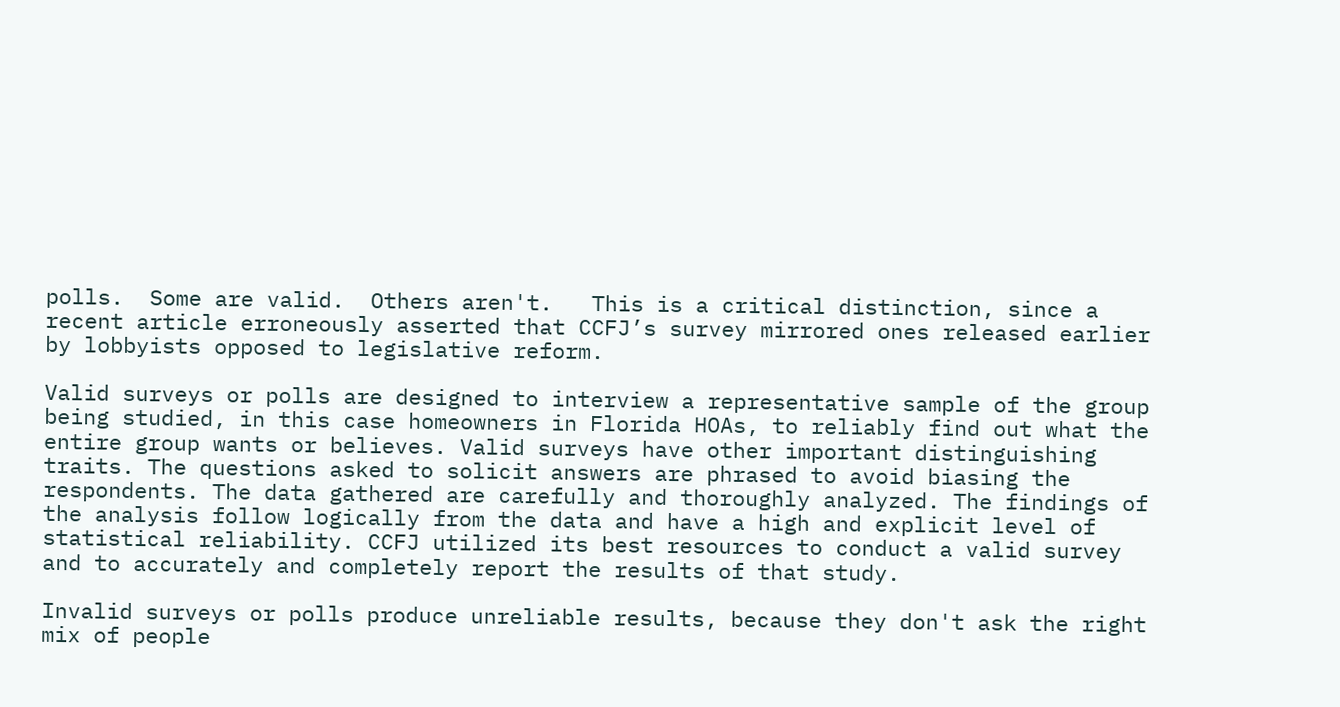polls.  Some are valid.  Others aren't.   This is a critical distinction, since a recent article erroneously asserted that CCFJ’s survey mirrored ones released earlier by lobbyists opposed to legislative reform.

Valid surveys or polls are designed to interview a representative sample of the group being studied, in this case homeowners in Florida HOAs, to reliably find out what the entire group wants or believes. Valid surveys have other important distinguishing traits. The questions asked to solicit answers are phrased to avoid biasing the respondents. The data gathered are carefully and thoroughly analyzed. The findings of the analysis follow logically from the data and have a high and explicit level of statistical reliability. CCFJ utilized its best resources to conduct a valid survey and to accurately and completely report the results of that study.

Invalid surveys or polls produce unreliable results, because they don't ask the right mix of people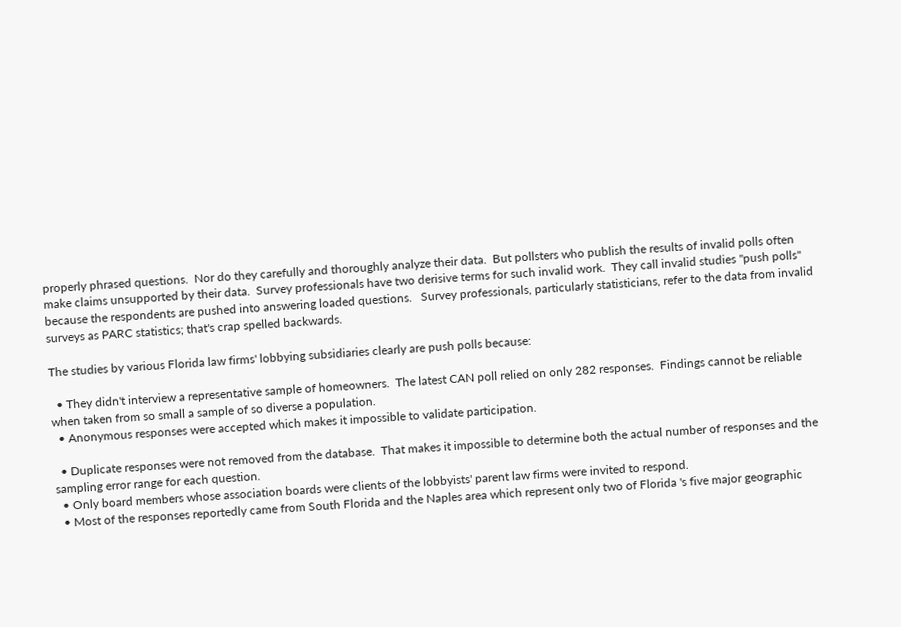properly phrased questions.  Nor do they carefully and thoroughly analyze their data.  But pollsters who publish the results of invalid polls often make claims unsupported by their data.  Survey professionals have two derisive terms for such invalid work.  They call invalid studies "push polls" because the respondents are pushed into answering loaded questions.   Survey professionals, particularly statisticians, refer to the data from invalid surveys as PARC statistics; that's crap spelled backwards.

The studies by various Florida law firms' lobbying subsidiaries clearly are push polls because:

  • They didn't interview a representative sample of homeowners.  The latest CAN poll relied on only 282 responses.  Findings cannot be reliable when taken from so small a sample of so diverse a population.
  • Anonymous responses were accepted which makes it impossible to validate participation.

  • Duplicate responses were not removed from the database.  That makes it impossible to determine both the actual number of responses and the sampling error range for each question.
  • Only board members whose association boards were clients of the lobbyists' parent law firms were invited to respond.
  • Most of the responses reportedly came from South Florida and the Naples area which represent only two of Florida 's five major geographic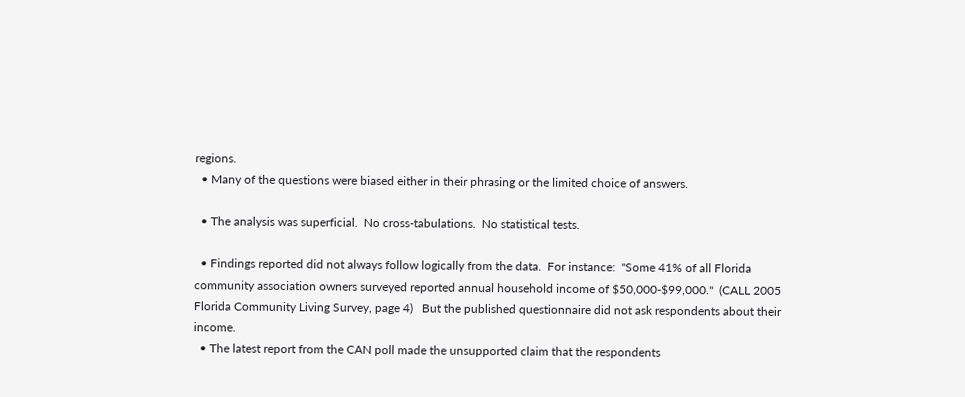regions.
  • Many of the questions were biased either in their phrasing or the limited choice of answers.

  • The analysis was superficial.  No cross-tabulations.  No statistical tests.

  • Findings reported did not always follow logically from the data.  For instance:  "Some 41% of all Florida community association owners surveyed reported annual household income of $50,000-$99,000."  (CALL 2005 Florida Community Living Survey, page 4)   But the published questionnaire did not ask respondents about their income.
  • The latest report from the CAN poll made the unsupported claim that the respondents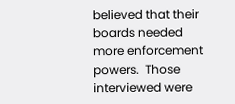believed that their boards needed more enforcement powers.  Those interviewed were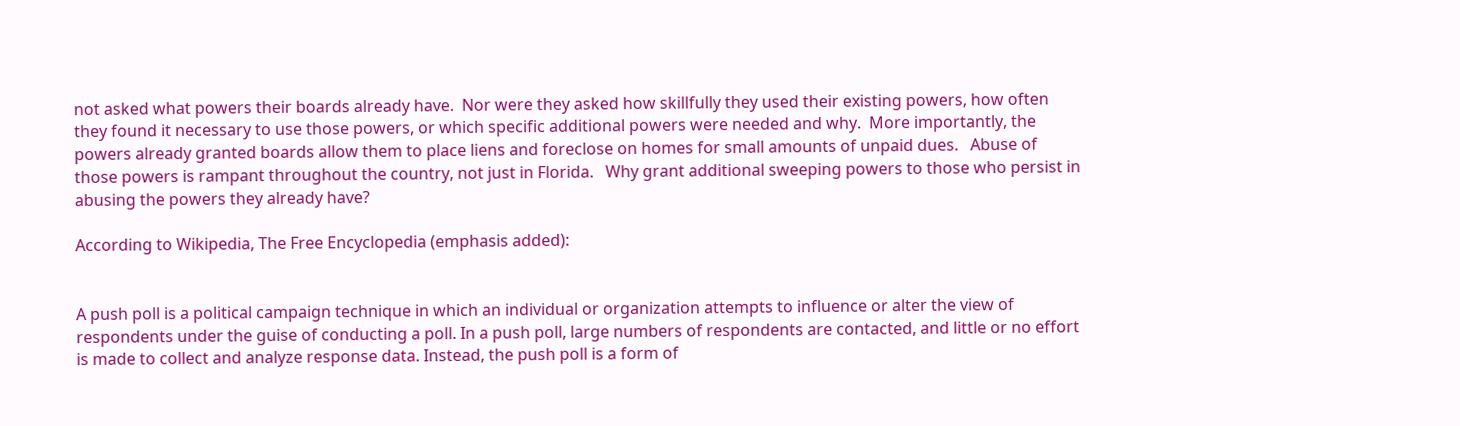not asked what powers their boards already have.  Nor were they asked how skillfully they used their existing powers, how often they found it necessary to use those powers, or which specific additional powers were needed and why.  More importantly, the powers already granted boards allow them to place liens and foreclose on homes for small amounts of unpaid dues.   Abuse of those powers is rampant throughout the country, not just in Florida.   Why grant additional sweeping powers to those who persist in abusing the powers they already have?

According to Wikipedia, The Free Encyclopedia (emphasis added):


A push poll is a political campaign technique in which an individual or organization attempts to influence or alter the view of respondents under the guise of conducting a poll. In a push poll, large numbers of respondents are contacted, and little or no effort is made to collect and analyze response data. Instead, the push poll is a form of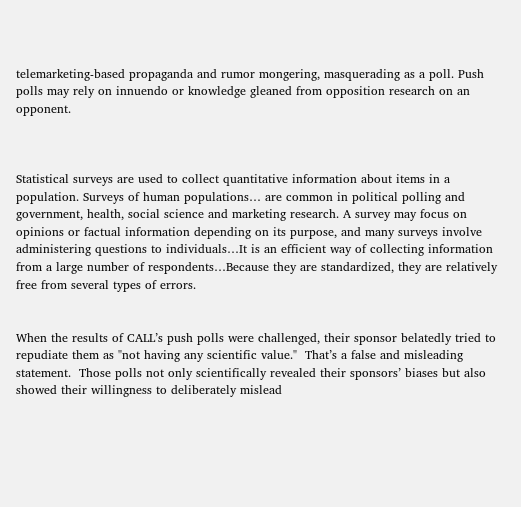telemarketing-based propaganda and rumor mongering, masquerading as a poll. Push polls may rely on innuendo or knowledge gleaned from opposition research on an opponent.



Statistical surveys are used to collect quantitative information about items in a population. Surveys of human populations… are common in political polling and government, health, social science and marketing research. A survey may focus on opinions or factual information depending on its purpose, and many surveys involve administering questions to individuals…It is an efficient way of collecting information from a large number of respondents…Because they are standardized, they are relatively free from several types of errors.


When the results of CALL’s push polls were challenged, their sponsor belatedly tried to repudiate them as "not having any scientific value."  That’s a false and misleading statement.  Those polls not only scientifically revealed their sponsors’ biases but also showed their willingness to deliberately mislead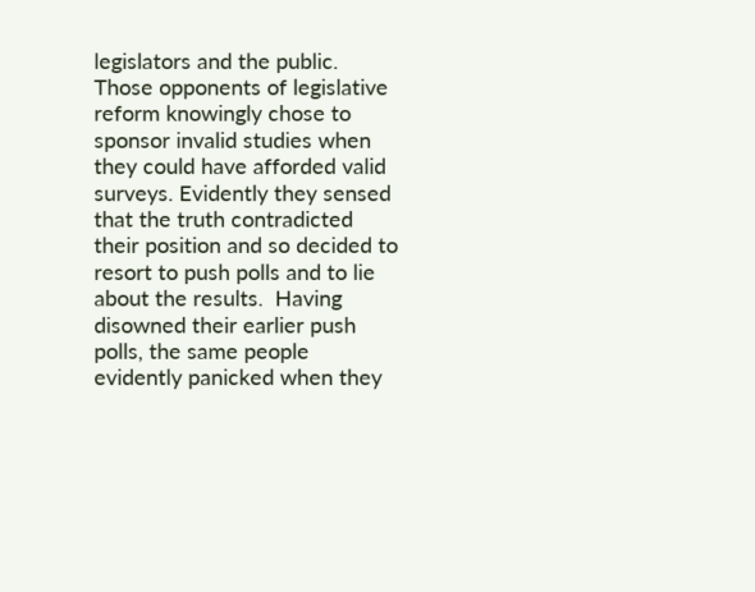legislators and the public.  Those opponents of legislative reform knowingly chose to sponsor invalid studies when they could have afforded valid surveys. Evidently they sensed that the truth contradicted their position and so decided to resort to push polls and to lie about the results.  Having disowned their earlier push polls, the same people evidently panicked when they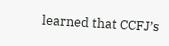learned that CCFJ’s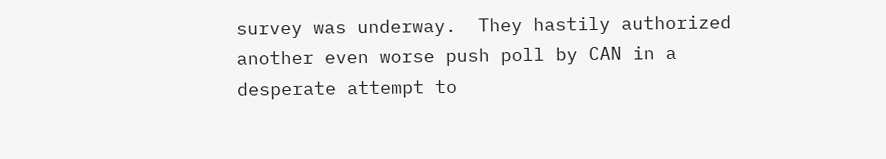survey was underway.  They hastily authorized another even worse push poll by CAN in a desperate attempt to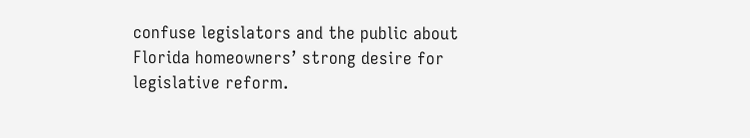confuse legislators and the public about Florida homeowners’ strong desire for legislative reform.